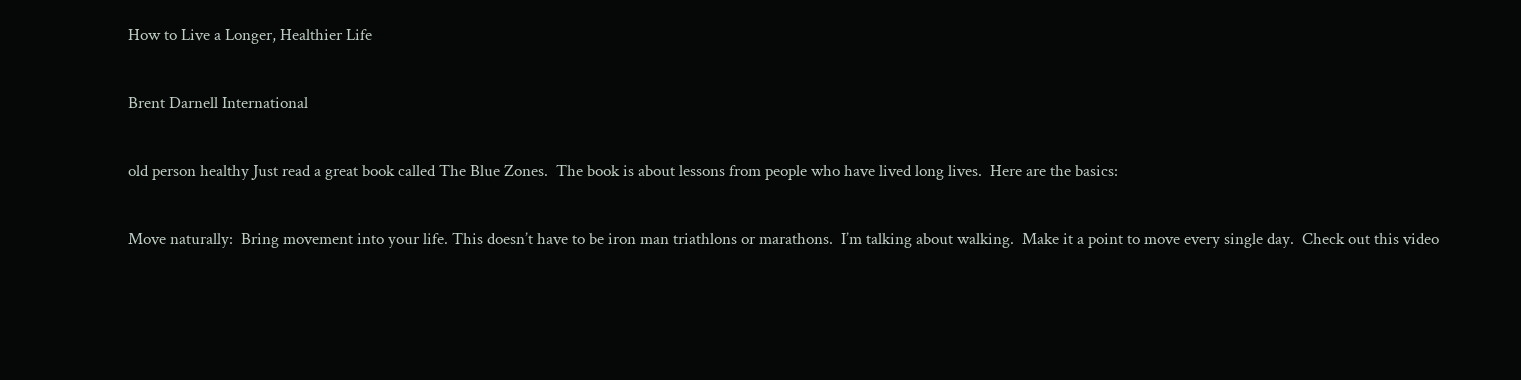How to Live a Longer, Healthier Life

Brent Darnell International

old person healthy Just read a great book called The Blue Zones.  The book is about lessons from people who have lived long lives.  Here are the basics:

Move naturally:  Bring movement into your life. This doesn’t have to be iron man triathlons or marathons.  I’m talking about walking.  Make it a point to move every single day.  Check out this video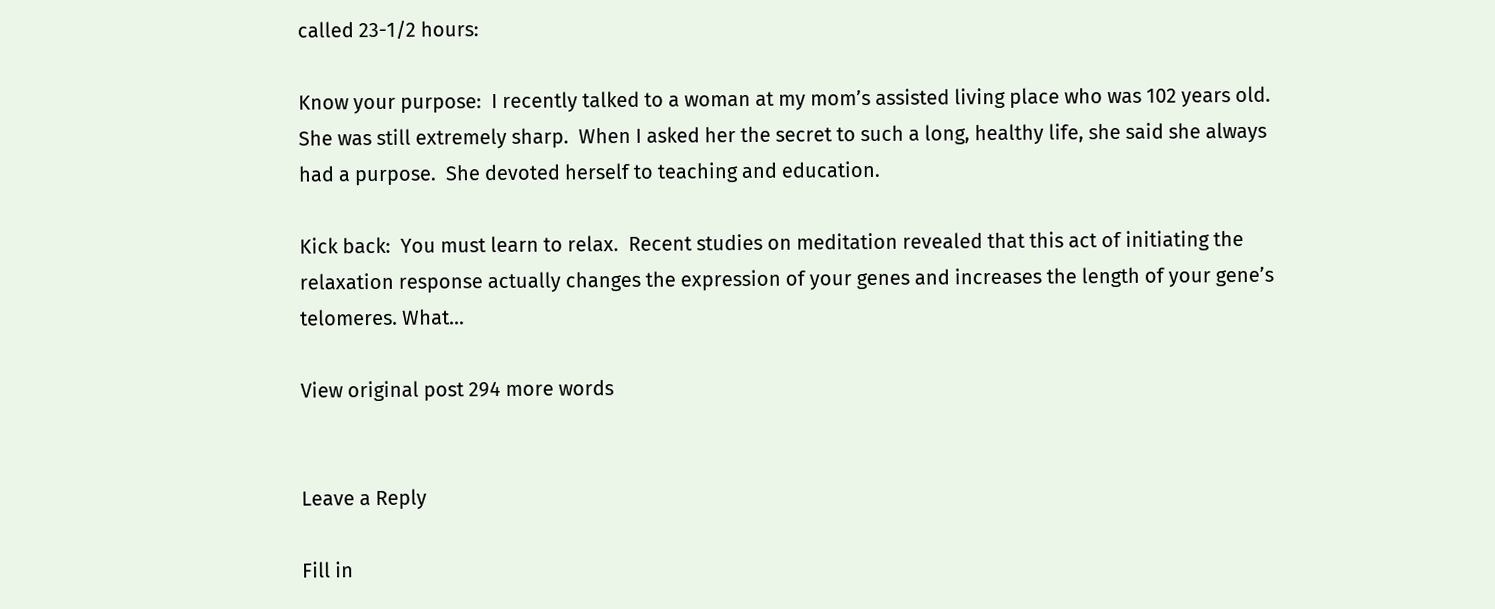called 23-1/2 hours:

Know your purpose:  I recently talked to a woman at my mom’s assisted living place who was 102 years old.  She was still extremely sharp.  When I asked her the secret to such a long, healthy life, she said she always had a purpose.  She devoted herself to teaching and education.

Kick back:  You must learn to relax.  Recent studies on meditation revealed that this act of initiating the relaxation response actually changes the expression of your genes and increases the length of your gene’s telomeres. What…

View original post 294 more words


Leave a Reply

Fill in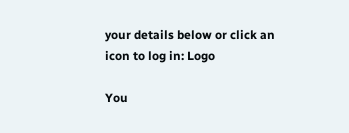your details below or click an icon to log in: Logo

You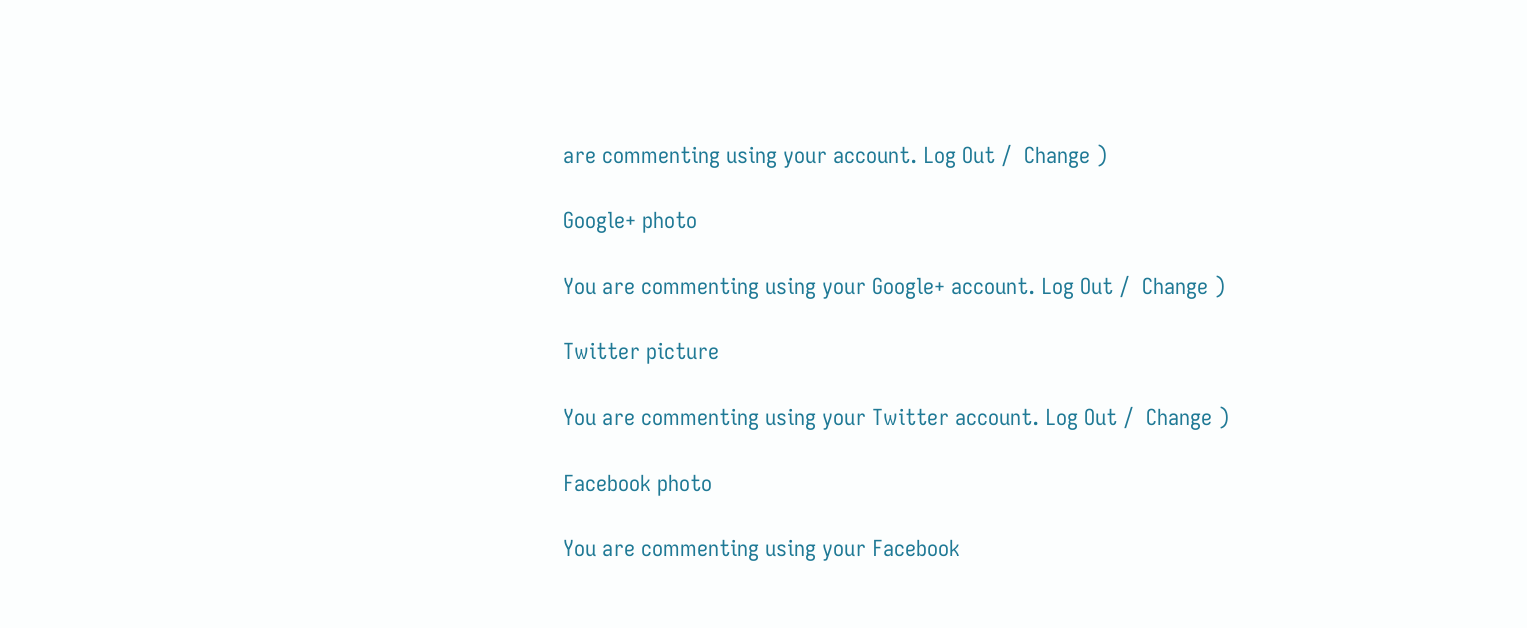are commenting using your account. Log Out /  Change )

Google+ photo

You are commenting using your Google+ account. Log Out /  Change )

Twitter picture

You are commenting using your Twitter account. Log Out /  Change )

Facebook photo

You are commenting using your Facebook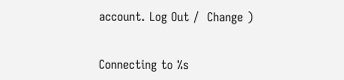account. Log Out /  Change )


Connecting to %s